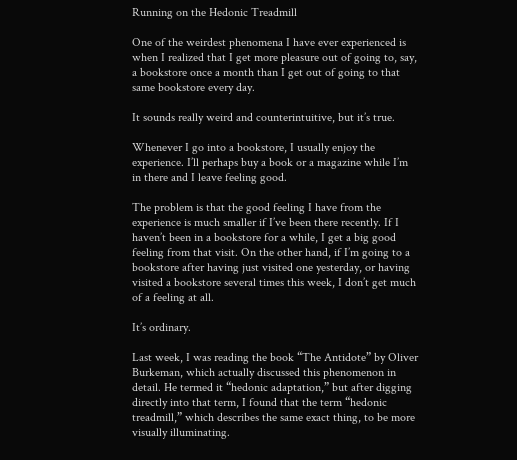Running on the Hedonic Treadmill

One of the weirdest phenomena I have ever experienced is when I realized that I get more pleasure out of going to, say, a bookstore once a month than I get out of going to that same bookstore every day.

It sounds really weird and counterintuitive, but it’s true.

Whenever I go into a bookstore, I usually enjoy the experience. I’ll perhaps buy a book or a magazine while I’m in there and I leave feeling good.

The problem is that the good feeling I have from the experience is much smaller if I’ve been there recently. If I haven’t been in a bookstore for a while, I get a big good feeling from that visit. On the other hand, if I’m going to a bookstore after having just visited one yesterday, or having visited a bookstore several times this week, I don’t get much of a feeling at all.

It’s ordinary.

Last week, I was reading the book “The Antidote” by Oliver Burkeman, which actually discussed this phenomenon in detail. He termed it “hedonic adaptation,” but after digging directly into that term, I found that the term “hedonic treadmill,” which describes the same exact thing, to be more visually illuminating.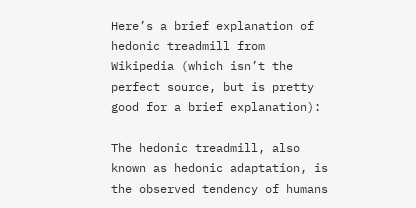Here’s a brief explanation of hedonic treadmill from Wikipedia (which isn’t the perfect source, but is pretty good for a brief explanation):

The hedonic treadmill, also known as hedonic adaptation, is the observed tendency of humans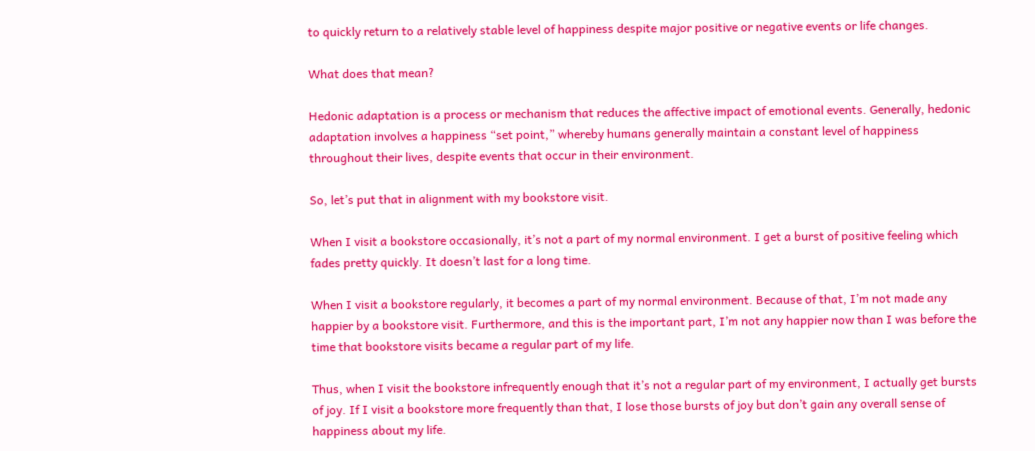to quickly return to a relatively stable level of happiness despite major positive or negative events or life changes.

What does that mean?

Hedonic adaptation is a process or mechanism that reduces the affective impact of emotional events. Generally, hedonic adaptation involves a happiness “set point,” whereby humans generally maintain a constant level of happiness throughout their lives, despite events that occur in their environment.

So, let’s put that in alignment with my bookstore visit.

When I visit a bookstore occasionally, it’s not a part of my normal environment. I get a burst of positive feeling which fades pretty quickly. It doesn’t last for a long time.

When I visit a bookstore regularly, it becomes a part of my normal environment. Because of that, I’m not made any happier by a bookstore visit. Furthermore, and this is the important part, I’m not any happier now than I was before the time that bookstore visits became a regular part of my life.

Thus, when I visit the bookstore infrequently enough that it’s not a regular part of my environment, I actually get bursts of joy. If I visit a bookstore more frequently than that, I lose those bursts of joy but don’t gain any overall sense of happiness about my life.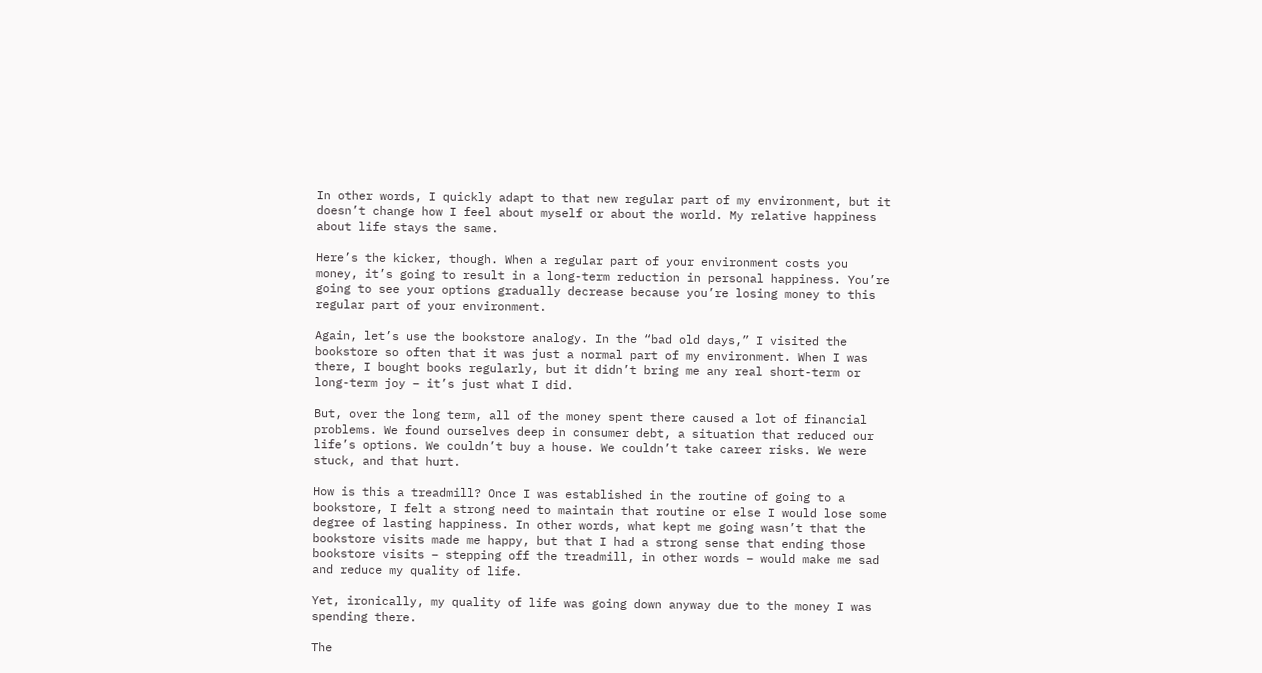In other words, I quickly adapt to that new regular part of my environment, but it doesn’t change how I feel about myself or about the world. My relative happiness about life stays the same.

Here’s the kicker, though. When a regular part of your environment costs you money, it’s going to result in a long-term reduction in personal happiness. You’re going to see your options gradually decrease because you’re losing money to this regular part of your environment.

Again, let’s use the bookstore analogy. In the “bad old days,” I visited the bookstore so often that it was just a normal part of my environment. When I was there, I bought books regularly, but it didn’t bring me any real short-term or long-term joy – it’s just what I did.

But, over the long term, all of the money spent there caused a lot of financial problems. We found ourselves deep in consumer debt, a situation that reduced our life’s options. We couldn’t buy a house. We couldn’t take career risks. We were stuck, and that hurt.

How is this a treadmill? Once I was established in the routine of going to a bookstore, I felt a strong need to maintain that routine or else I would lose some degree of lasting happiness. In other words, what kept me going wasn’t that the bookstore visits made me happy, but that I had a strong sense that ending those bookstore visits – stepping off the treadmill, in other words – would make me sad and reduce my quality of life.

Yet, ironically, my quality of life was going down anyway due to the money I was spending there.

The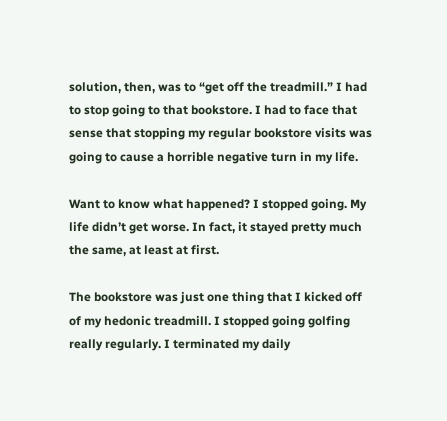solution, then, was to “get off the treadmill.” I had to stop going to that bookstore. I had to face that sense that stopping my regular bookstore visits was going to cause a horrible negative turn in my life.

Want to know what happened? I stopped going. My life didn’t get worse. In fact, it stayed pretty much the same, at least at first.

The bookstore was just one thing that I kicked off of my hedonic treadmill. I stopped going golfing really regularly. I terminated my daily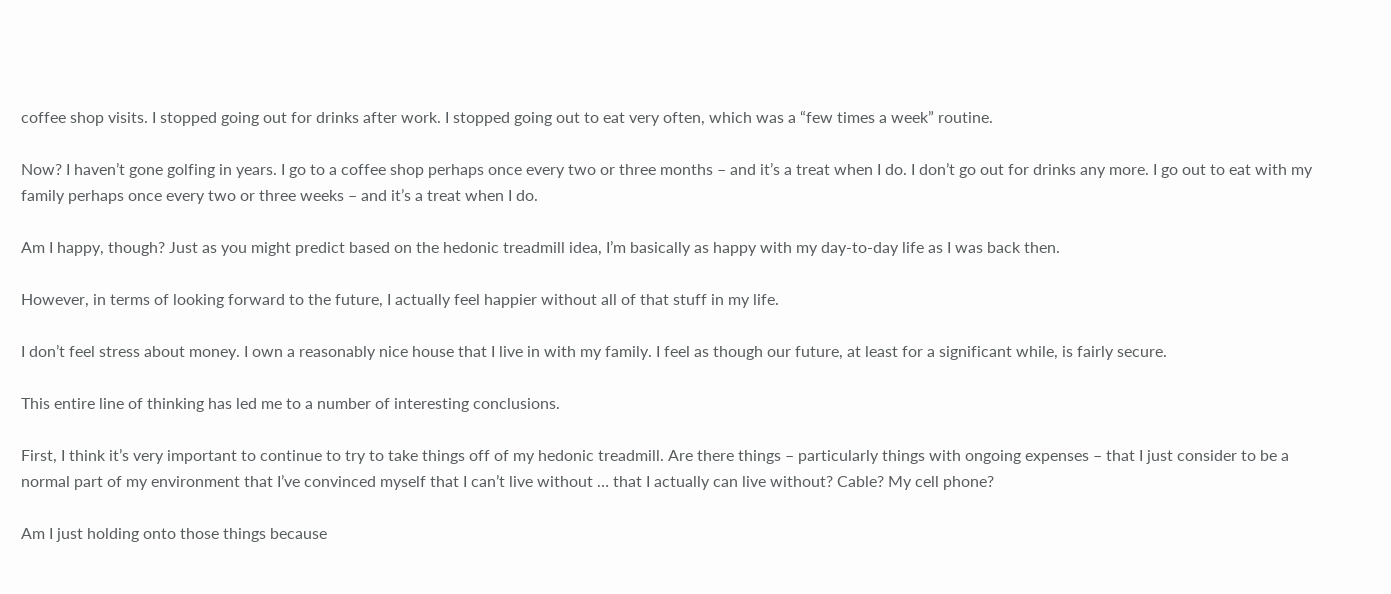coffee shop visits. I stopped going out for drinks after work. I stopped going out to eat very often, which was a “few times a week” routine.

Now? I haven’t gone golfing in years. I go to a coffee shop perhaps once every two or three months – and it’s a treat when I do. I don’t go out for drinks any more. I go out to eat with my family perhaps once every two or three weeks – and it’s a treat when I do.

Am I happy, though? Just as you might predict based on the hedonic treadmill idea, I’m basically as happy with my day-to-day life as I was back then.

However, in terms of looking forward to the future, I actually feel happier without all of that stuff in my life.

I don’t feel stress about money. I own a reasonably nice house that I live in with my family. I feel as though our future, at least for a significant while, is fairly secure.

This entire line of thinking has led me to a number of interesting conclusions.

First, I think it’s very important to continue to try to take things off of my hedonic treadmill. Are there things – particularly things with ongoing expenses – that I just consider to be a normal part of my environment that I’ve convinced myself that I can’t live without … that I actually can live without? Cable? My cell phone?

Am I just holding onto those things because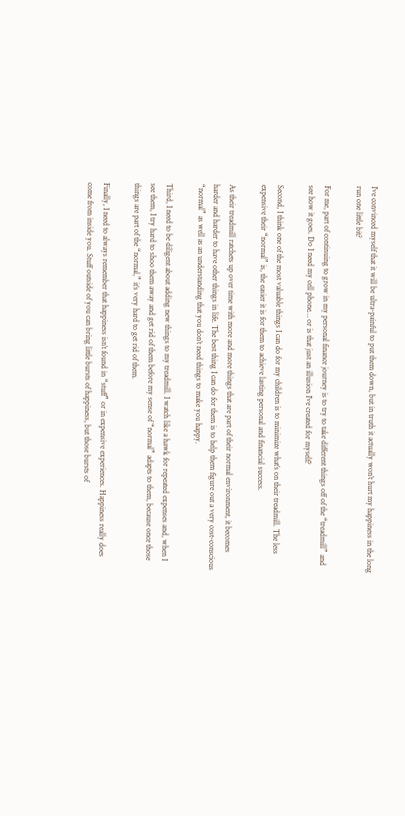I’ve convinced myself that it will be ultra-painful to put them down, but in truth it actually won’t hurt my happiness in the long run one little bit?

For me, part of continuing to grow in my personal finance journey is to try to take different things off of the “treadmill” and see how it goes. Do I need my cell phone… or is that just an illusion I’ve created for myself?

Second, I think one of the most valuable things I can do for my children is to minimize what’s on their treadmill. The less expensive their “normal” is, the easier it is for them to achieve lasting personal and financial success.

As their treadmill ratchets up over time with more and more things that are part of their normal environment, it becomes harder and harder to have other things in life. The best thing I can do for them is to help them figure out a very cost-conscious “normal” as well as an understanding that you don’t need things to make you happy.

Third, I need to be diligent about adding new things to my treadmill. I watch like a hawk for repeated expenses and, when I see them, I try hard to shoo them away and get rid of them before my sense of “normal” adapts to them, because once those things are part of the “normal,” it’s very hard to get rid of them.

Finally, I need to always remember that happiness isn’t found in “stuff” or in expensive experiences. Happiness really does come from inside you. Stuff outside of you can bring little bursts of happiness, but those bursts of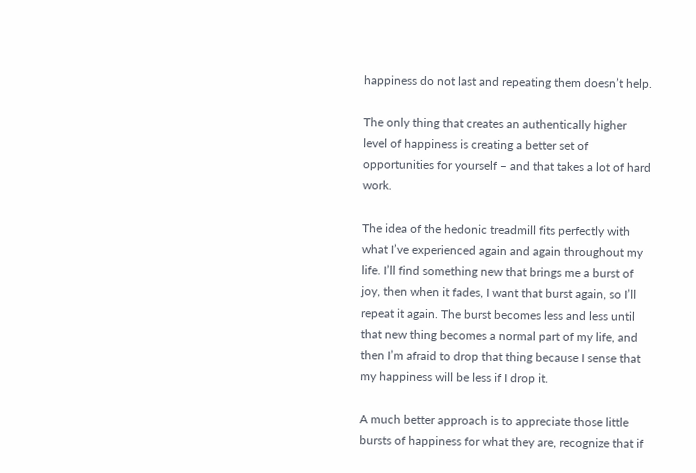happiness do not last and repeating them doesn’t help.

The only thing that creates an authentically higher level of happiness is creating a better set of opportunities for yourself – and that takes a lot of hard work.

The idea of the hedonic treadmill fits perfectly with what I’ve experienced again and again throughout my life. I’ll find something new that brings me a burst of joy, then when it fades, I want that burst again, so I’ll repeat it again. The burst becomes less and less until that new thing becomes a normal part of my life, and then I’m afraid to drop that thing because I sense that my happiness will be less if I drop it.

A much better approach is to appreciate those little bursts of happiness for what they are, recognize that if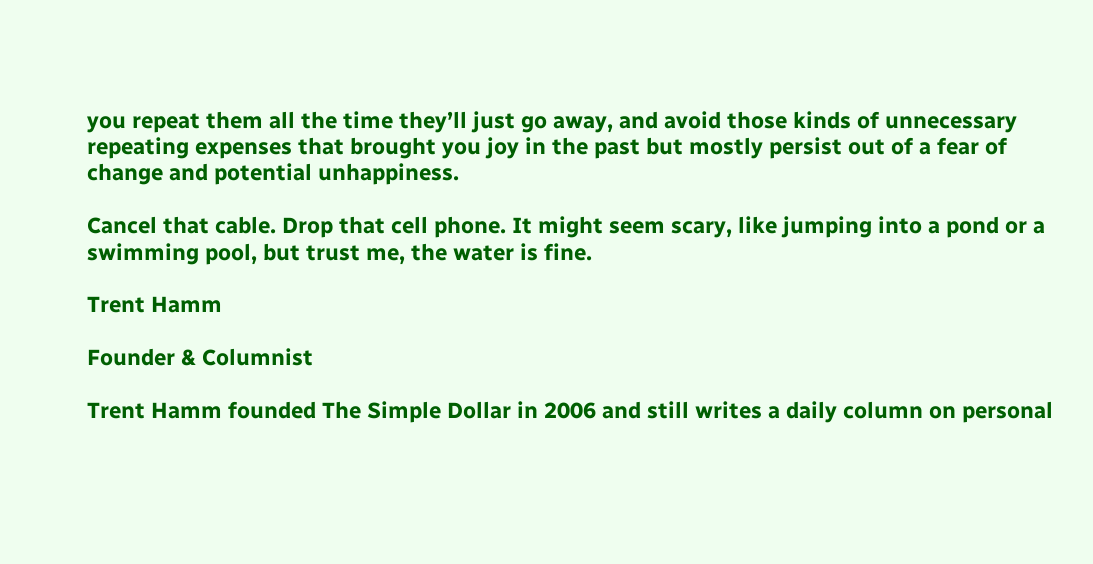you repeat them all the time they’ll just go away, and avoid those kinds of unnecessary repeating expenses that brought you joy in the past but mostly persist out of a fear of change and potential unhappiness.

Cancel that cable. Drop that cell phone. It might seem scary, like jumping into a pond or a swimming pool, but trust me, the water is fine.

Trent Hamm

Founder & Columnist

Trent Hamm founded The Simple Dollar in 2006 and still writes a daily column on personal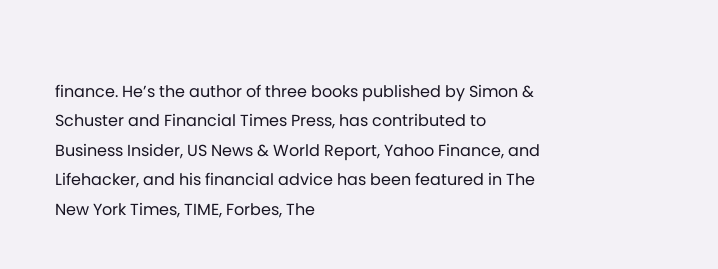finance. He’s the author of three books published by Simon & Schuster and Financial Times Press, has contributed to Business Insider, US News & World Report, Yahoo Finance, and Lifehacker, and his financial advice has been featured in The New York Times, TIME, Forbes, The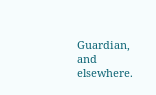Guardian, and elsewhere.